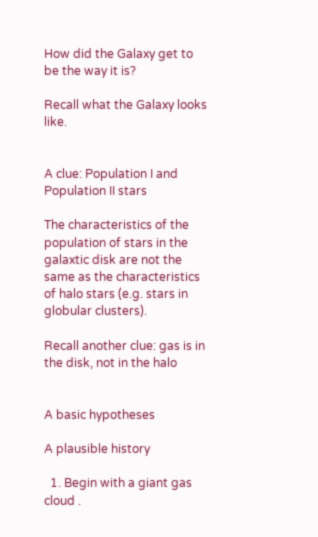How did the Galaxy get to be the way it is?

Recall what the Galaxy looks like.


A clue: Population I and Population II stars

The characteristics of the population of stars in the galaxtic disk are not the same as the characteristics of halo stars (e.g. stars in globular clusters).

Recall another clue: gas is in the disk, not in the halo


A basic hypotheses

A plausible history

  1. Begin with a giant gas cloud .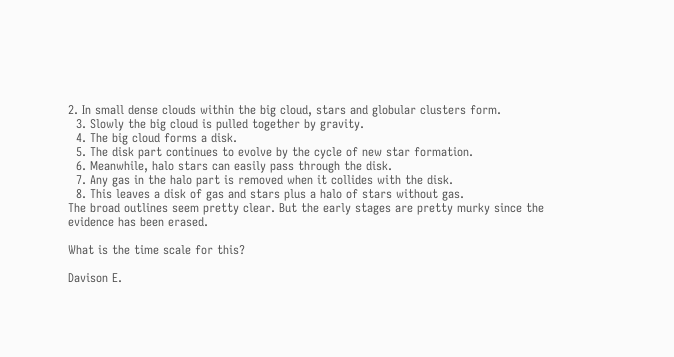2. In small dense clouds within the big cloud, stars and globular clusters form.
  3. Slowly the big cloud is pulled together by gravity.
  4. The big cloud forms a disk.
  5. The disk part continues to evolve by the cycle of new star formation.
  6. Meanwhile, halo stars can easily pass through the disk.
  7. Any gas in the halo part is removed when it collides with the disk.
  8. This leaves a disk of gas and stars plus a halo of stars without gas.
The broad outlines seem pretty clear. But the early stages are pretty murky since the evidence has been erased.

What is the time scale for this?

Davison E.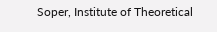Soper, Institute of Theoretical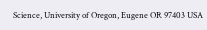Science, University of Oregon, Eugene OR 97403 USA